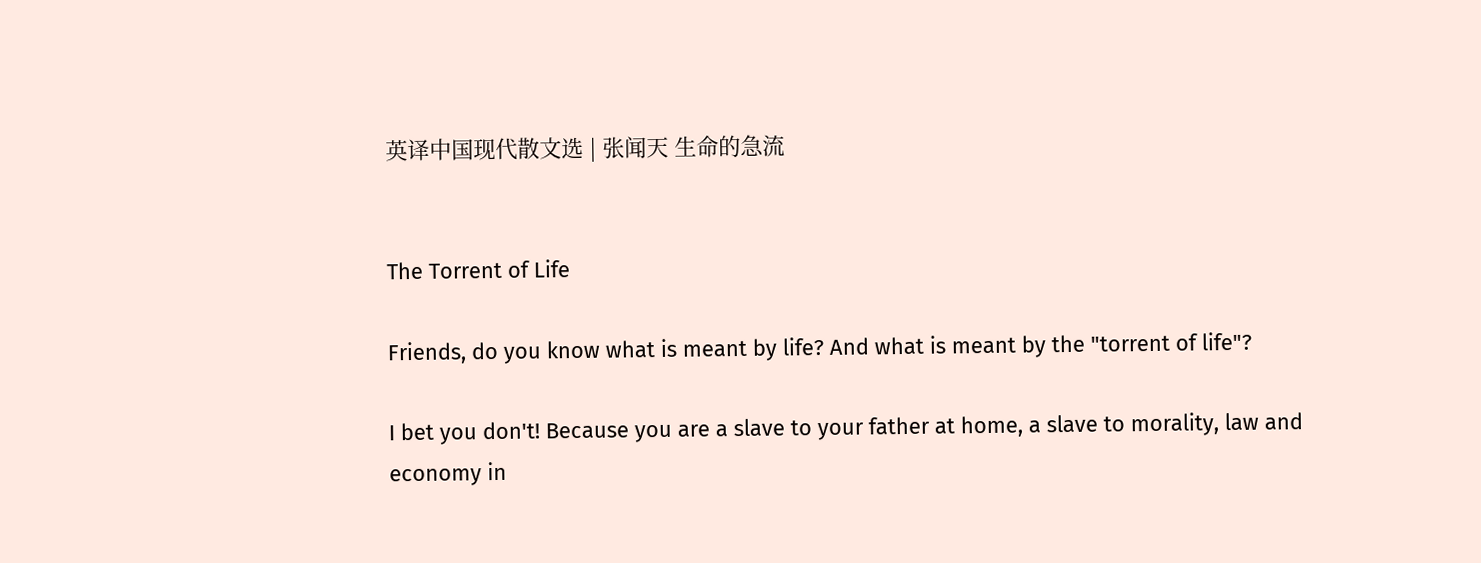英译中国现代散文选 | 张闻天 生命的急流


The Torrent of Life

Friends, do you know what is meant by life? And what is meant by the "torrent of life"?

I bet you don't! Because you are a slave to your father at home, a slave to morality, law and economy in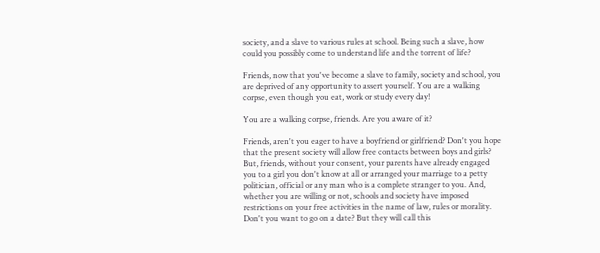society, and a slave to various rules at school. Being such a slave, how could you possibly come to understand life and the torrent of life?

Friends, now that you've become a slave to family, society and school, you are deprived of any opportunity to assert yourself. You are a walking corpse, even though you eat, work or study every day!

You are a walking corpse, friends. Are you aware of it?

Friends, aren't you eager to have a boyfriend or girlfriend? Don't you hope that the present society will allow free contacts between boys and girls? But, friends, without your consent, your parents have already engaged you to a girl you don't know at all or arranged your marriage to a petty politician, official or any man who is a complete stranger to you. And, whether you are willing or not, schools and society have imposed restrictions on your free activities in the name of law, rules or morality. Don't you want to go on a date? But they will call this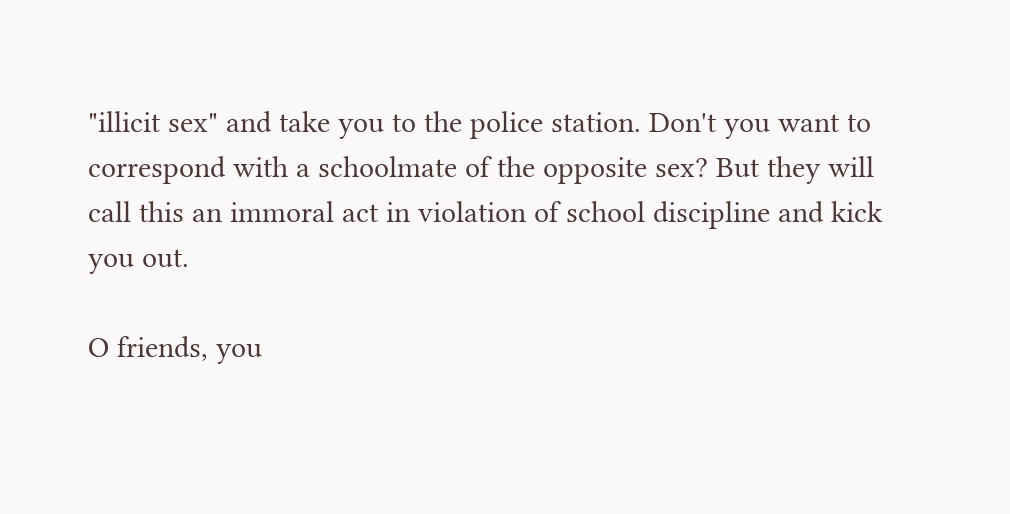"illicit sex" and take you to the police station. Don't you want to correspond with a schoolmate of the opposite sex? But they will call this an immoral act in violation of school discipline and kick you out.

O friends, you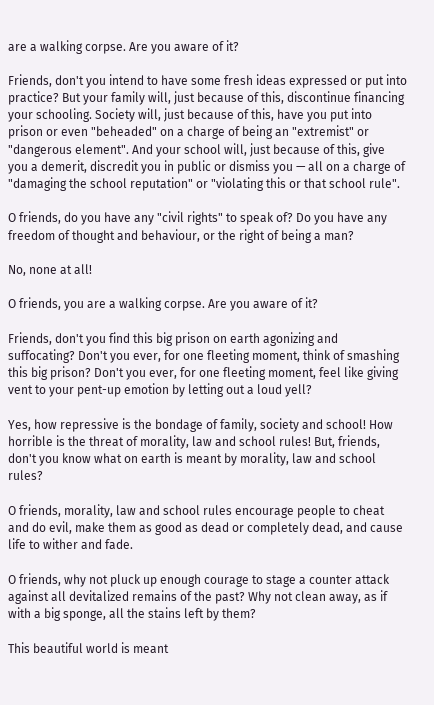are a walking corpse. Are you aware of it?

Friends, don't you intend to have some fresh ideas expressed or put into practice? But your family will, just because of this, discontinue financing your schooling. Society will, just because of this, have you put into prison or even "beheaded" on a charge of being an "extremist" or "dangerous element". And your school will, just because of this, give you a demerit, discredit you in public or dismiss you — all on a charge of "damaging the school reputation" or "violating this or that school rule".

O friends, do you have any "civil rights" to speak of? Do you have any freedom of thought and behaviour, or the right of being a man?

No, none at all!

O friends, you are a walking corpse. Are you aware of it?

Friends, don't you find this big prison on earth agonizing and suffocating? Don't you ever, for one fleeting moment, think of smashing this big prison? Don't you ever, for one fleeting moment, feel like giving vent to your pent-up emotion by letting out a loud yell?

Yes, how repressive is the bondage of family, society and school! How horrible is the threat of morality, law and school rules! But, friends, don't you know what on earth is meant by morality, law and school rules?

O friends, morality, law and school rules encourage people to cheat and do evil, make them as good as dead or completely dead, and cause life to wither and fade.

O friends, why not pluck up enough courage to stage a counter attack against all devitalized remains of the past? Why not clean away, as if with a big sponge, all the stains left by them?

This beautiful world is meant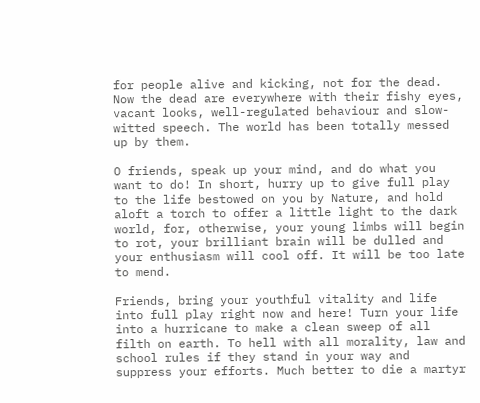for people alive and kicking, not for the dead. Now the dead are everywhere with their fishy eyes, vacant looks, well-regulated behaviour and slow-witted speech. The world has been totally messed up by them.

O friends, speak up your mind, and do what you want to do! In short, hurry up to give full play to the life bestowed on you by Nature, and hold aloft a torch to offer a little light to the dark world, for, otherwise, your young limbs will begin to rot, your brilliant brain will be dulled and your enthusiasm will cool off. It will be too late to mend.

Friends, bring your youthful vitality and life into full play right now and here! Turn your life into a hurricane to make a clean sweep of all filth on earth. To hell with all morality, law and school rules if they stand in your way and suppress your efforts. Much better to die a martyr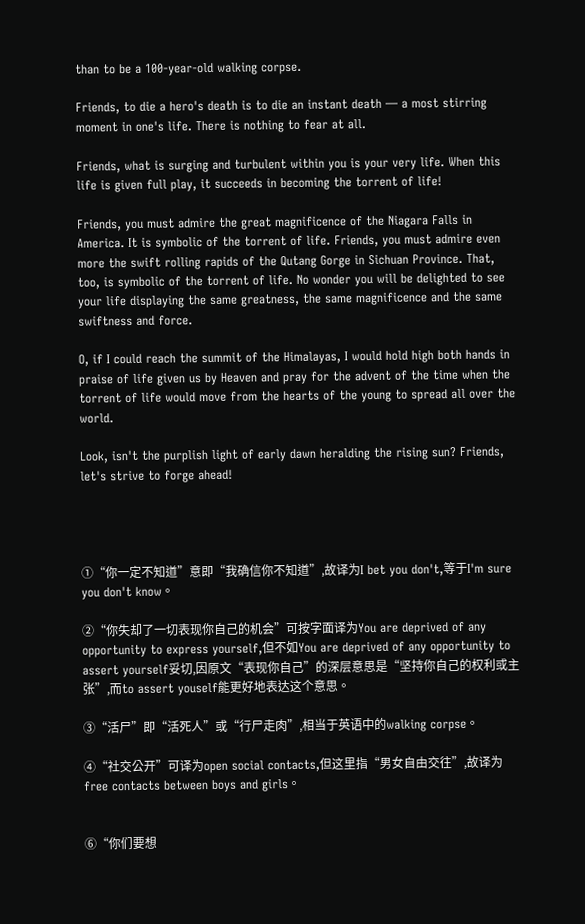than to be a 100-year-old walking corpse.

Friends, to die a hero's death is to die an instant death — a most stirring moment in one's life. There is nothing to fear at all.

Friends, what is surging and turbulent within you is your very life. When this life is given full play, it succeeds in becoming the torrent of life!

Friends, you must admire the great magnificence of the Niagara Falls in America. It is symbolic of the torrent of life. Friends, you must admire even more the swift rolling rapids of the Qutang Gorge in Sichuan Province. That, too, is symbolic of the torrent of life. No wonder you will be delighted to see your life displaying the same greatness, the same magnificence and the same swiftness and force.

O, if I could reach the summit of the Himalayas, I would hold high both hands in praise of life given us by Heaven and pray for the advent of the time when the torrent of life would move from the hearts of the young to spread all over the world.

Look, isn't the purplish light of early dawn heralding the rising sun? Friends, let's strive to forge ahead!




①“你一定不知道”意即“我确信你不知道”,故译为I bet you don't,等于I'm sure you don't know。

②“你失却了一切表现你自己的机会”可按字面译为You are deprived of any opportunity to express yourself,但不如You are deprived of any opportunity to assert yourself妥切,因原文“表现你自己”的深层意思是“坚持你自己的权利或主张”,而to assert youself能更好地表达这个意思。

③“活尸”即“活死人”或“行尸走肉”,相当于英语中的walking corpse。

④“社交公开”可译为open social contacts,但这里指“男女自由交往”,故译为free contacts between boys and girls。


⑥“你们要想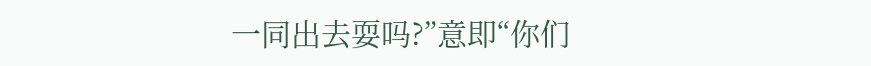一同出去耍吗?”意即“你们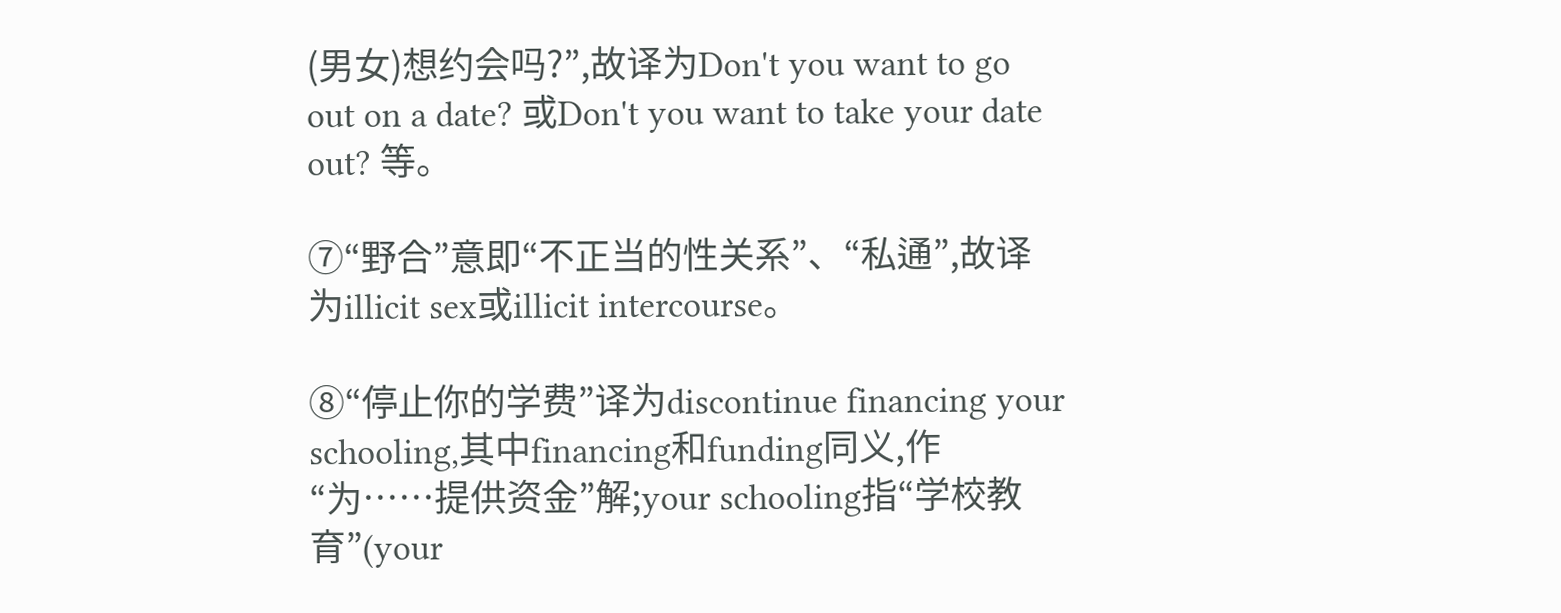(男女)想约会吗?”,故译为Don't you want to go out on a date? 或Don't you want to take your date out? 等。

⑦“野合”意即“不正当的性关系”、“私通”,故译为illicit sex或illicit intercourse。

⑧“停止你的学费”译为discontinue financing your schooling,其中financing和funding同义,作“为……提供资金”解;your schooling指“学校教育”(your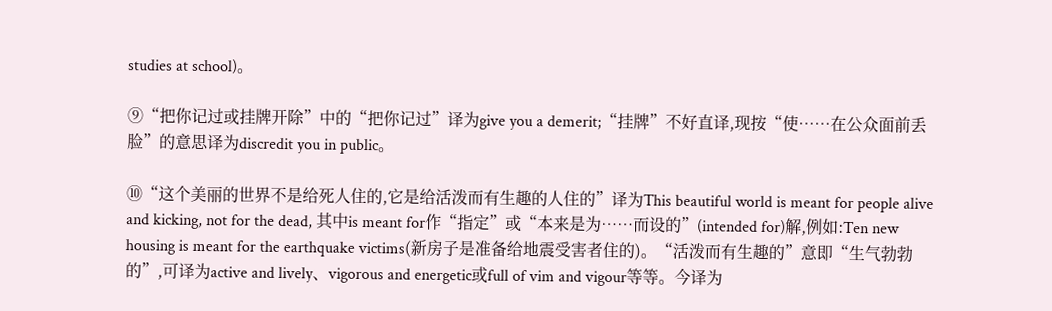studies at school)。

⑨“把你记过或挂牌开除”中的“把你记过”译为give you a demerit;“挂牌”不好直译,现按“使……在公众面前丢脸”的意思译为discredit you in public。

⑩“这个美丽的世界不是给死人住的,它是给活泼而有生趣的人住的”译为This beautiful world is meant for people alive and kicking, not for the dead, 其中is meant for作“指定”或“本来是为……而设的”(intended for)解,例如:Ten new housing is meant for the earthquake victims(新房子是准备给地震受害者住的)。“活泼而有生趣的”意即“生气勃勃的”,可译为active and lively、vigorous and energetic或full of vim and vigour等等。今译为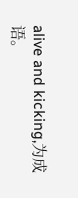alive and kicking,为成语。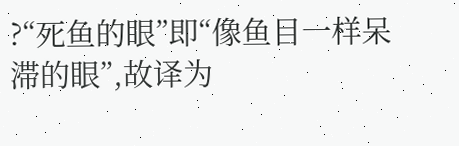?“死鱼的眼”即“像鱼目一样呆滞的眼”,故译为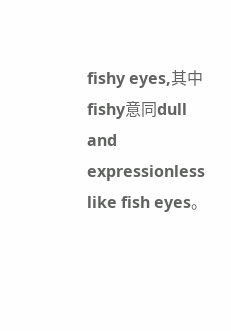fishy eyes,其中fishy意同dull and expressionless like fish eyes。